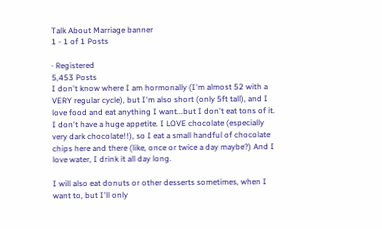Talk About Marriage banner
1 - 1 of 1 Posts

· Registered
5,453 Posts
I don't know where I am hormonally (I'm almost 52 with a VERY regular cycle), but I'm also short (only 5ft tall), and I love food and eat anything I want...but I don't eat tons of it. I don't have a huge appetite. I LOVE chocolate (especially very dark chocolate!!), so I eat a small handful of chocolate chips here and there (like, once or twice a day maybe?) And I love water, I drink it all day long.

I will also eat donuts or other desserts sometimes, when I want to, but I'll only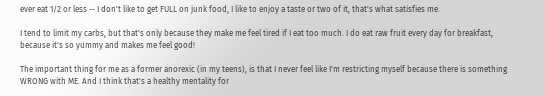ever eat 1/2 or less -- I don't like to get FULL on junk food, I like to enjoy a taste or two of it, that's what satisfies me.

I tend to limit my carbs, but that's only because they make me feel tired if I eat too much. I do eat raw fruit every day for breakfast, because it's so yummy and makes me feel good!

The important thing for me as a former anorexic (in my teens), is that I never feel like I'm restricting myself because there is something WRONG with ME. And I think that's a healthy mentality for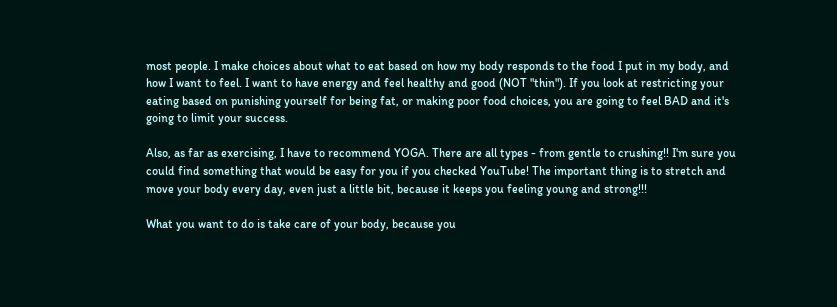most people. I make choices about what to eat based on how my body responds to the food I put in my body, and how I want to feel. I want to have energy and feel healthy and good (NOT "thin"). If you look at restricting your eating based on punishing yourself for being fat, or making poor food choices, you are going to feel BAD and it's going to limit your success.

Also, as far as exercising, I have to recommend YOGA. There are all types - from gentle to crushing!! I'm sure you could find something that would be easy for you if you checked YouTube! The important thing is to stretch and move your body every day, even just a little bit, because it keeps you feeling young and strong!!!

What you want to do is take care of your body, because you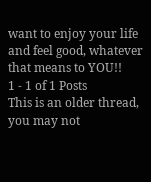want to enjoy your life and feel good, whatever that means to YOU!!
1 - 1 of 1 Posts
This is an older thread, you may not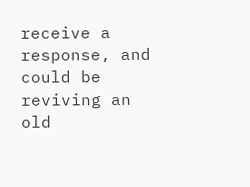receive a response, and could be reviving an old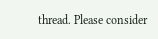thread. Please consider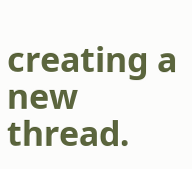creating a new thread.